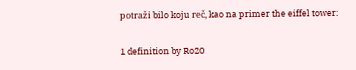potraži bilo koju reč, kao na primer the eiffel tower:

1 definition by Ro20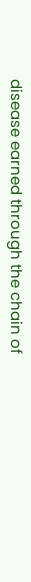disease earned through the chain of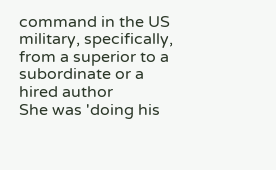command in the US military, specifically, from a superior to a subordinate or a hired author
She was 'doing his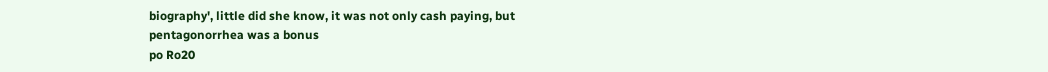biography', little did she know, it was not only cash paying, but pentagonorrhea was a bonus
po Ro20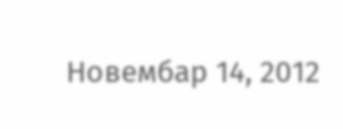Новембар 14, 2012